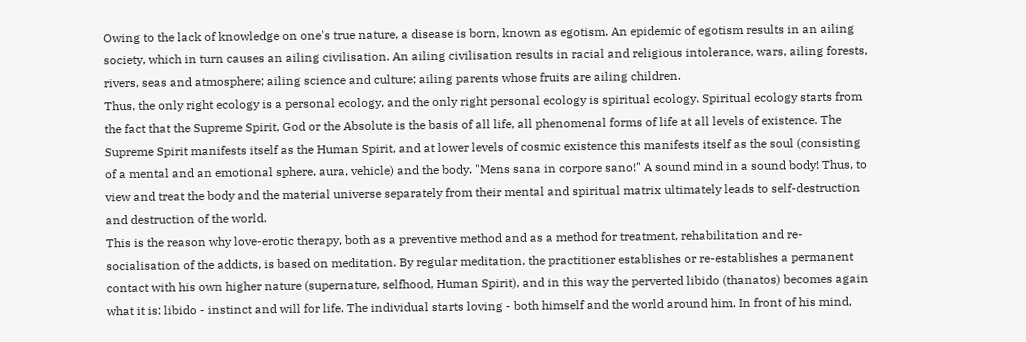Owing to the lack of knowledge on one's true nature, a disease is born, known as egotism. An epidemic of egotism results in an ailing society, which in turn causes an ailing civilisation. An ailing civilisation results in racial and religious intolerance, wars, ailing forests, rivers, seas and atmosphere; ailing science and culture; ailing parents whose fruits are ailing children.
Thus, the only right ecology is a personal ecology, and the only right personal ecology is spiritual ecology. Spiritual ecology starts from the fact that the Supreme Spirit, God or the Absolute is the basis of all life, all phenomenal forms of life at all levels of existence. The Supreme Spirit manifests itself as the Human Spirit, and at lower levels of cosmic existence this manifests itself as the soul (consisting of a mental and an emotional sphere, aura, vehicle) and the body. "Mens sana in corpore sano!" A sound mind in a sound body! Thus, to view and treat the body and the material universe separately from their mental and spiritual matrix ultimately leads to self-destruction and destruction of the world.
This is the reason why love-erotic therapy, both as a preventive method and as a method for treatment, rehabilitation and re-socialisation of the addicts, is based on meditation. By regular meditation, the practitioner establishes or re-establishes a permanent contact with his own higher nature (supernature, selfhood, Human Spirit), and in this way the perverted libido (thanatos) becomes again what it is: libido - instinct and will for life. The individual starts loving - both himself and the world around him. In front of his mind,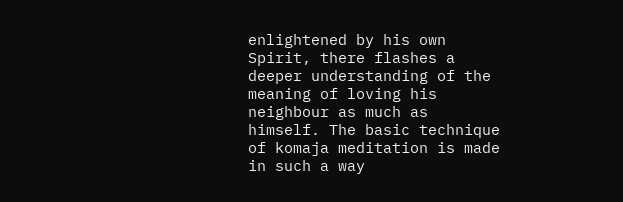enlightened by his own Spirit, there flashes a deeper understanding of the meaning of loving his neighbour as much as himself. The basic technique of komaja meditation is made in such a way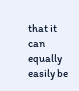that it can equally easily be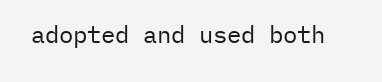adopted and used both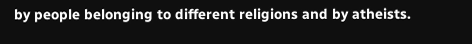by people belonging to different religions and by atheists.